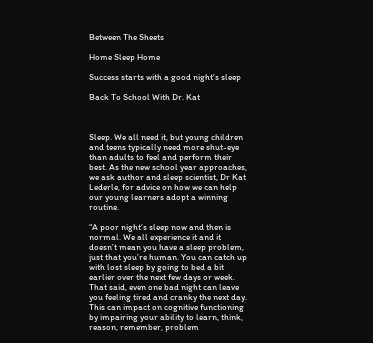Between The Sheets

Home Sleep Home

Success starts with a good night's sleep

Back To School With Dr. Kat



Sleep. We all need it, but young children and teens typically need more shut-eye than adults to feel and perform their best. As the new school year approaches, we ask author and sleep scientist, Dr Kat Lederle, for advice on how we can help our young learners adopt a winning routine.

“A poor night’s sleep now and then is normal. We all experience it and it doesn’t mean you have a sleep problem, just that you’re human. You can catch up with lost sleep by going to bed a bit earlier over the next few days or week. That said, even one bad night can leave you feeling tired and cranky the next day. This can impact on cognitive functioning by impairing your ability to learn, think, reason, remember, problem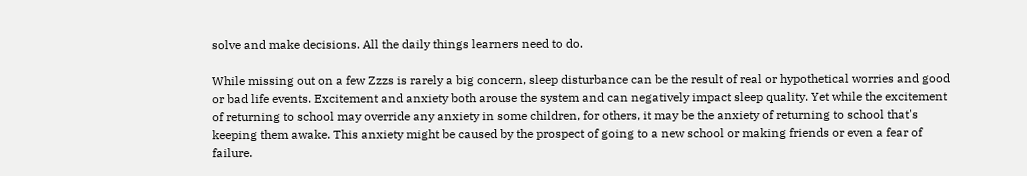solve and make decisions. All the daily things learners need to do.

While missing out on a few Zzzs is rarely a big concern, sleep disturbance can be the result of real or hypothetical worries and good or bad life events. Excitement and anxiety both arouse the system and can negatively impact sleep quality. Yet while the excitement of returning to school may override any anxiety in some children, for others, it may be the anxiety of returning to school that's keeping them awake. This anxiety might be caused by the prospect of going to a new school or making friends or even a fear of failure.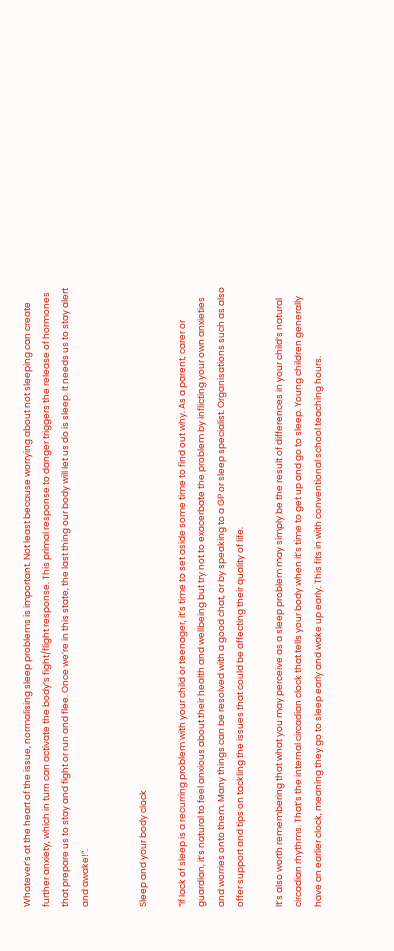Whatever’s at the heart of the issue, normalising sleep problems is important. Not least because worrying about not sleeping can create further anxiety, which in turn can activate the body’s fight/flight response. This primal response to danger triggers the release of hormones that prepare us to stay and fight or run and flee. Once we’re in this state, the last thing our body will let us do is sleep. It needs us to stay alert and awake!”.


Sleep and your body clock

“If lack of sleep is a recurring problem with your child or teenager, it’s time to set aside some time to find out why. As a parent, carer or guardian, it’s natural to feel anxious about their health and wellbeing but try not to exacerbate the problem by inflicting your own anxieties and worries onto them. Many things can be resolved with a good chat, or by speaking to a GP or sleep specialist. Organisations such as also offer support and tips on tackling the issues that could be affecting their quality of life.

It’s also worth remembering that what you may perceive as a sleep problem may simply be the result of differences in your child’s natural circadian rhythms. That’s the internal circadian clock that tells your body when it’s time to get up and go to sleep. Young children generally have an earlier clock, meaning they go to sleep early and wake up early. This fits in with conventional school teaching hours.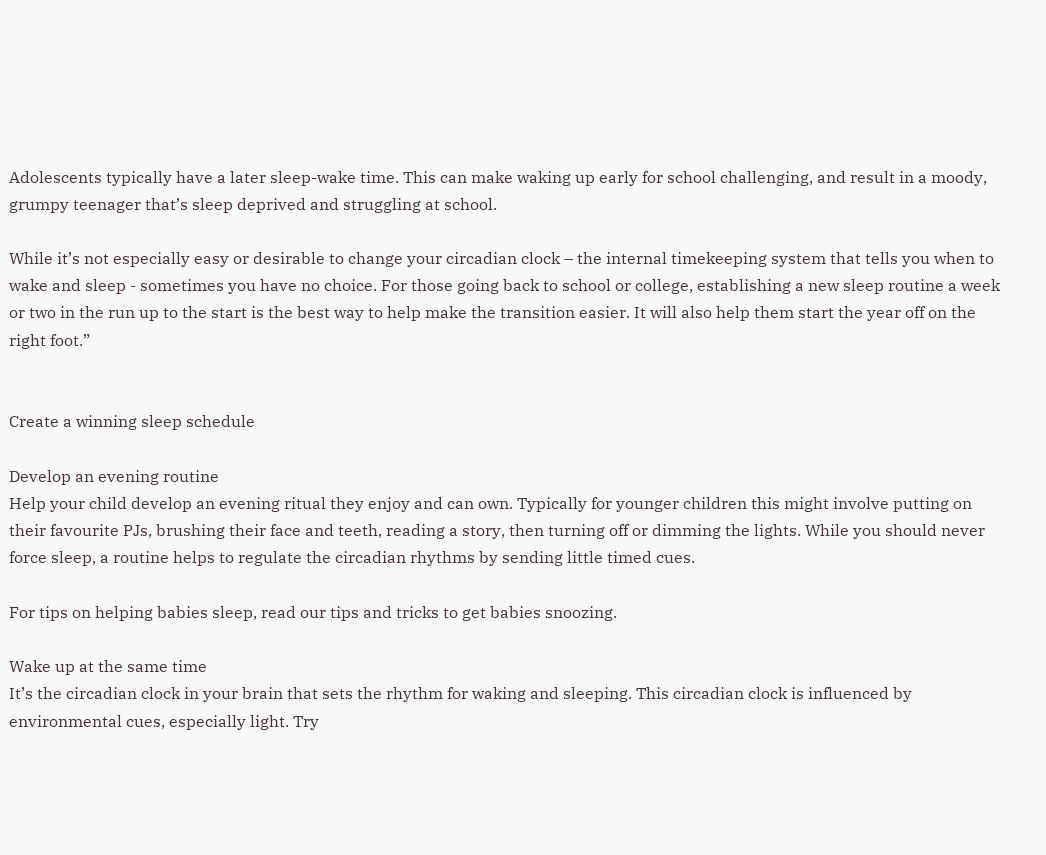Adolescents typically have a later sleep-wake time. This can make waking up early for school challenging, and result in a moody, grumpy teenager that’s sleep deprived and struggling at school.

While it’s not especially easy or desirable to change your circadian clock – the internal timekeeping system that tells you when to wake and sleep - sometimes you have no choice. For those going back to school or college, establishing a new sleep routine a week or two in the run up to the start is the best way to help make the transition easier. It will also help them start the year off on the right foot.”


Create a winning sleep schedule

Develop an evening routine
Help your child develop an evening ritual they enjoy and can own. Typically for younger children this might involve putting on their favourite PJs, brushing their face and teeth, reading a story, then turning off or dimming the lights. While you should never force sleep, a routine helps to regulate the circadian rhythms by sending little timed cues.

For tips on helping babies sleep, read our tips and tricks to get babies snoozing.

Wake up at the same time
It’s the circadian clock in your brain that sets the rhythm for waking and sleeping. This circadian clock is influenced by environmental cues, especially light. Try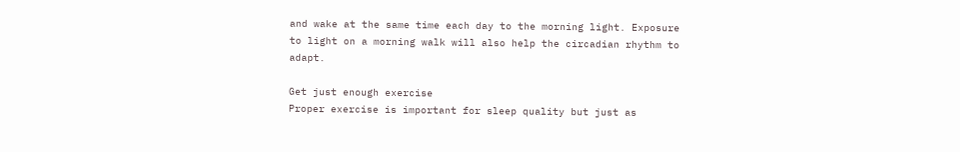and wake at the same time each day to the morning light. Exposure to light on a morning walk will also help the circadian rhythm to adapt.

Get just enough exercise
Proper exercise is important for sleep quality but just as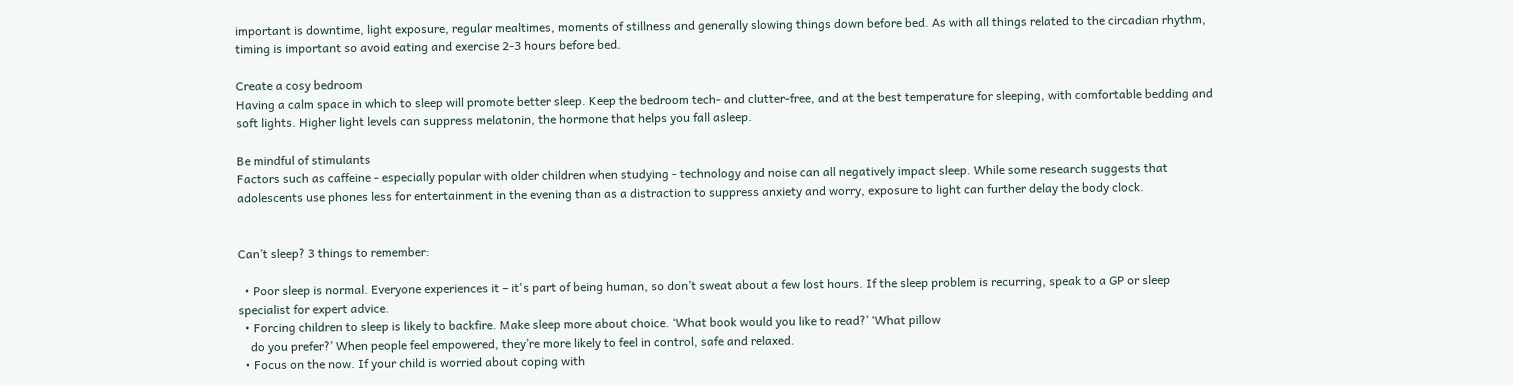important is downtime, light exposure, regular mealtimes, moments of stillness and generally slowing things down before bed. As with all things related to the circadian rhythm, timing is important so avoid eating and exercise 2-3 hours before bed.

Create a cosy bedroom
Having a calm space in which to sleep will promote better sleep. Keep the bedroom tech- and clutter-free, and at the best temperature for sleeping, with comfortable bedding and soft lights. Higher light levels can suppress melatonin, the hormone that helps you fall asleep.

Be mindful of stimulants
Factors such as caffeine - especially popular with older children when studying - technology and noise can all negatively impact sleep. While some research suggests that adolescents use phones less for entertainment in the evening than as a distraction to suppress anxiety and worry, exposure to light can further delay the body clock.


Can’t sleep? 3 things to remember:

  • Poor sleep is normal. Everyone experiences it – it's part of being human, so don’t sweat about a few lost hours. If the sleep problem is recurring, speak to a GP or sleep specialist for expert advice.
  • Forcing children to sleep is likely to backfire. Make sleep more about choice. ‘What book would you like to read?’ ‘What pillow
    do you prefer?’ When people feel empowered, they’re more likely to feel in control, safe and relaxed.
  • Focus on the now. If your child is worried about coping with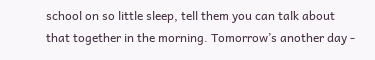school on so little sleep, tell them you can talk about that together in the morning. Tomorrow’s another day -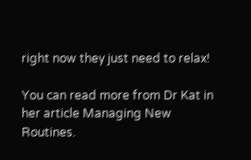right now they just need to relax!

You can read more from Dr Kat in her article Managing New Routines.